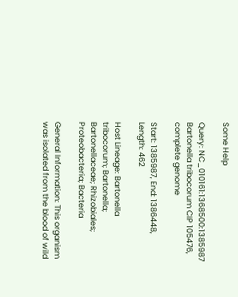Some Help

Query: NC_010161:1368500:1385987 Bartonella tribocorum CIP 105476, complete genome

Start: 1385987, End: 1386448, Length: 462

Host Lineage: Bartonella tribocorum; Bartonella; Bartonellaceae; Rhizobiales; Proteobacteria; Bacteria

General Information: This organism was isolated from the blood of wild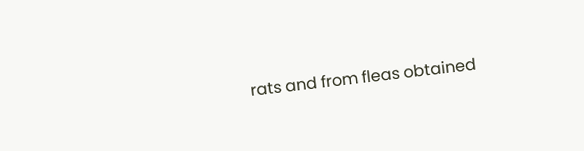rats and from fleas obtained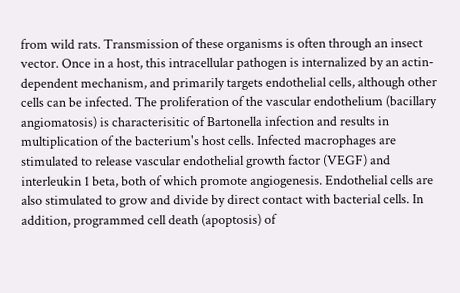from wild rats. Transmission of these organisms is often through an insect vector. Once in a host, this intracellular pathogen is internalized by an actin-dependent mechanism, and primarily targets endothelial cells, although other cells can be infected. The proliferation of the vascular endothelium (bacillary angiomatosis) is characterisitic of Bartonella infection and results in multiplication of the bacterium's host cells. Infected macrophages are stimulated to release vascular endothelial growth factor (VEGF) and interleukin 1 beta, both of which promote angiogenesis. Endothelial cells are also stimulated to grow and divide by direct contact with bacterial cells. In addition, programmed cell death (apoptosis) of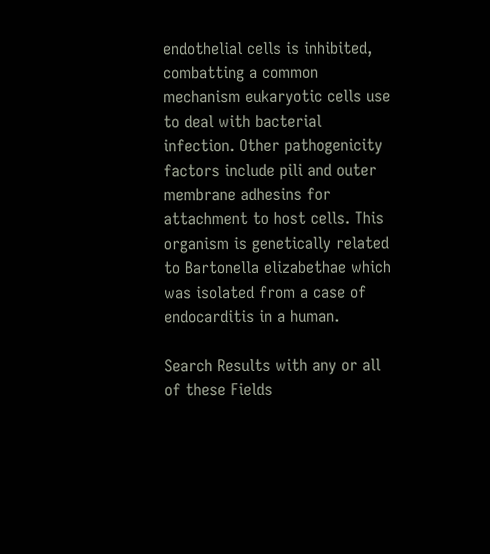endothelial cells is inhibited, combatting a common mechanism eukaryotic cells use to deal with bacterial infection. Other pathogenicity factors include pili and outer membrane adhesins for attachment to host cells. This organism is genetically related to Bartonella elizabethae which was isolated from a case of endocarditis in a human.

Search Results with any or all of these Fields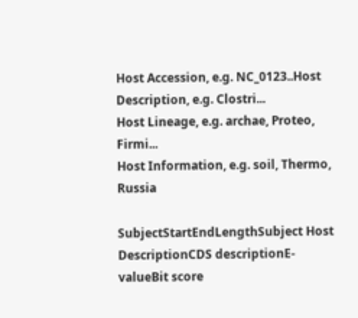Host Accession, e.g. NC_0123..Host Description, e.g. Clostri...
Host Lineage, e.g. archae, Proteo, Firmi...
Host Information, e.g. soil, Thermo, Russia

SubjectStartEndLengthSubject Host DescriptionCDS descriptionE-valueBit score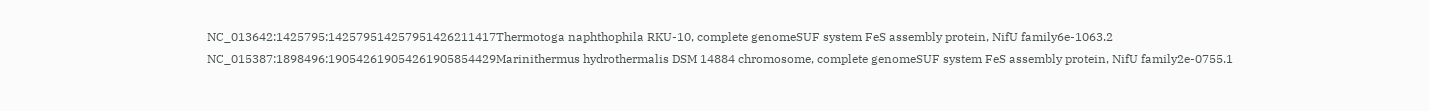NC_013642:1425795:142579514257951426211417Thermotoga naphthophila RKU-10, complete genomeSUF system FeS assembly protein, NifU family6e-1063.2
NC_015387:1898496:190542619054261905854429Marinithermus hydrothermalis DSM 14884 chromosome, complete genomeSUF system FeS assembly protein, NifU family2e-0755.1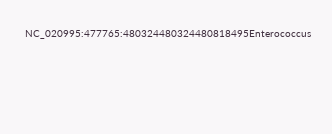NC_020995:477765:480324480324480818495Enterococcus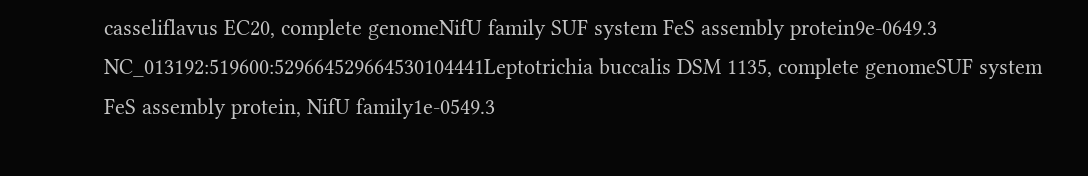casseliflavus EC20, complete genomeNifU family SUF system FeS assembly protein9e-0649.3
NC_013192:519600:529664529664530104441Leptotrichia buccalis DSM 1135, complete genomeSUF system FeS assembly protein, NifU family1e-0549.3